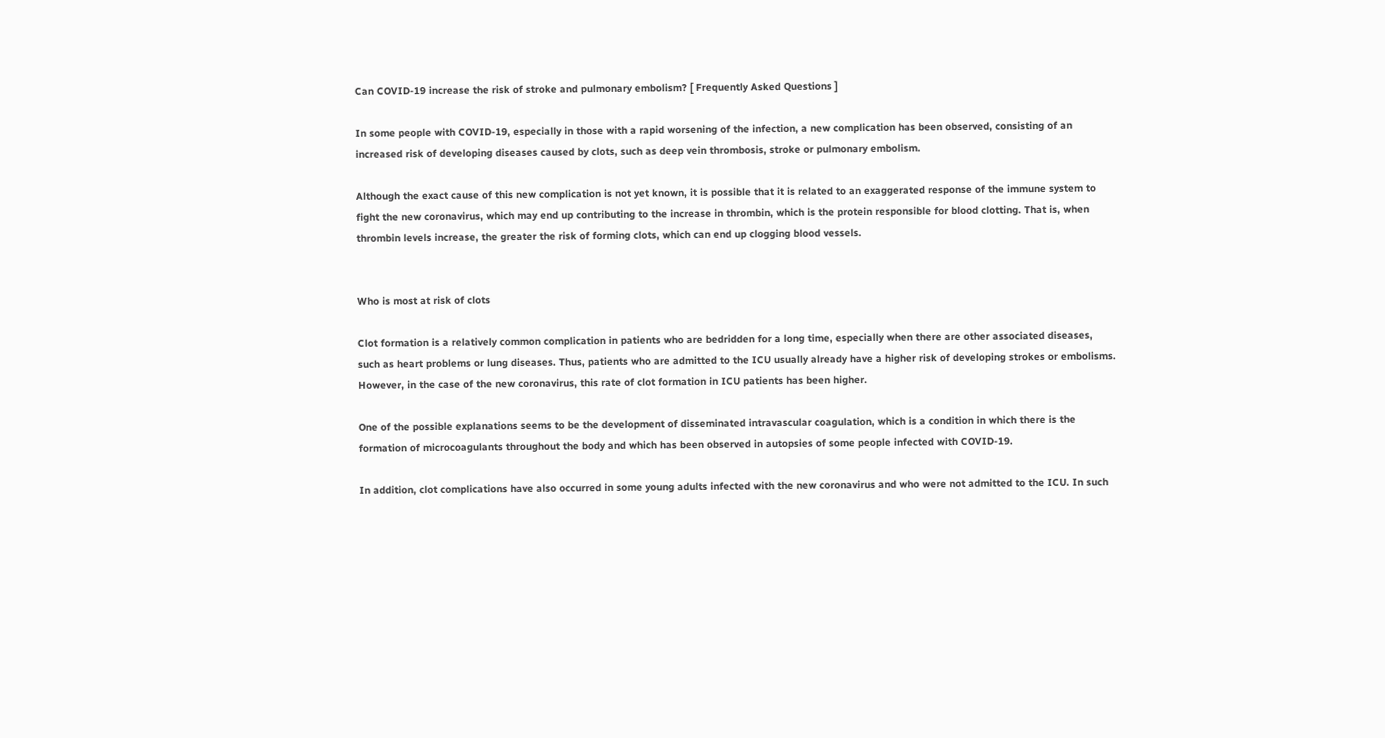Can COVID-19 increase the risk of stroke and pulmonary embolism? [ Frequently Asked Questions ]

In some people with COVID-19, especially in those with a rapid worsening of the infection, a new complication has been observed, consisting of an increased risk of developing diseases caused by clots, such as deep vein thrombosis, stroke or pulmonary embolism.

Although the exact cause of this new complication is not yet known, it is possible that it is related to an exaggerated response of the immune system to fight the new coronavirus, which may end up contributing to the increase in thrombin, which is the protein responsible for blood clotting. That is, when thrombin levels increase, the greater the risk of forming clots, which can end up clogging blood vessels.


Who is most at risk of clots

Clot formation is a relatively common complication in patients who are bedridden for a long time, especially when there are other associated diseases, such as heart problems or lung diseases. Thus, patients who are admitted to the ICU usually already have a higher risk of developing strokes or embolisms. However, in the case of the new coronavirus, this rate of clot formation in ICU patients has been higher.

One of the possible explanations seems to be the development of disseminated intravascular coagulation, which is a condition in which there is the formation of microcoagulants throughout the body and which has been observed in autopsies of some people infected with COVID-19.

In addition, clot complications have also occurred in some young adults infected with the new coronavirus and who were not admitted to the ICU. In such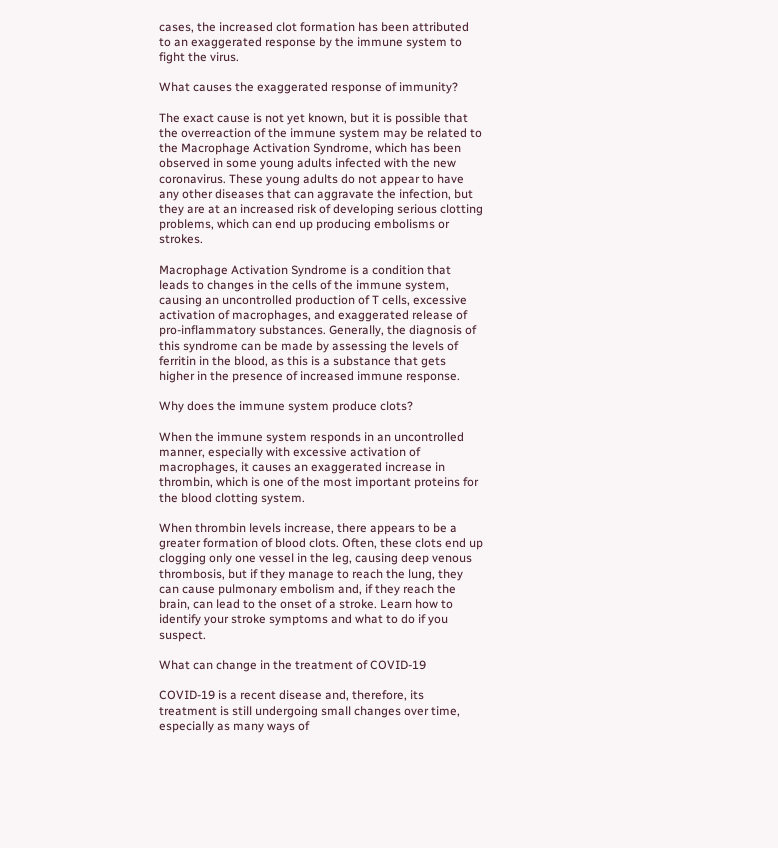cases, the increased clot formation has been attributed to an exaggerated response by the immune system to fight the virus.

What causes the exaggerated response of immunity?

The exact cause is not yet known, but it is possible that the overreaction of the immune system may be related to the Macrophage Activation Syndrome, which has been observed in some young adults infected with the new coronavirus. These young adults do not appear to have any other diseases that can aggravate the infection, but they are at an increased risk of developing serious clotting problems, which can end up producing embolisms or strokes.

Macrophage Activation Syndrome is a condition that leads to changes in the cells of the immune system, causing an uncontrolled production of T cells, excessive activation of macrophages, and exaggerated release of pro-inflammatory substances. Generally, the diagnosis of this syndrome can be made by assessing the levels of ferritin in the blood, as this is a substance that gets higher in the presence of increased immune response.

Why does the immune system produce clots?

When the immune system responds in an uncontrolled manner, especially with excessive activation of macrophages, it causes an exaggerated increase in thrombin, which is one of the most important proteins for the blood clotting system.

When thrombin levels increase, there appears to be a greater formation of blood clots. Often, these clots end up clogging only one vessel in the leg, causing deep venous thrombosis, but if they manage to reach the lung, they can cause pulmonary embolism and, if they reach the brain, can lead to the onset of a stroke. Learn how to identify your stroke symptoms and what to do if you suspect.

What can change in the treatment of COVID-19

COVID-19 is a recent disease and, therefore, its treatment is still undergoing small changes over time, especially as many ways of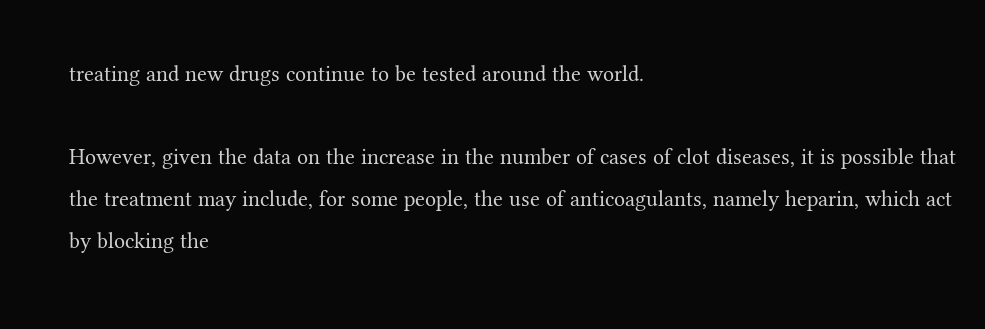treating and new drugs continue to be tested around the world.

However, given the data on the increase in the number of cases of clot diseases, it is possible that the treatment may include, for some people, the use of anticoagulants, namely heparin, which act by blocking the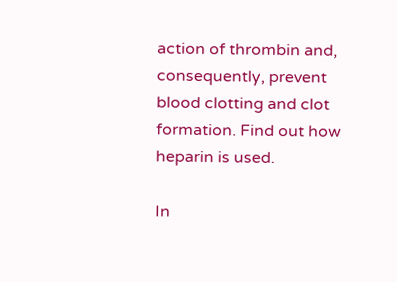action of thrombin and, consequently, prevent blood clotting and clot formation. Find out how heparin is used.

In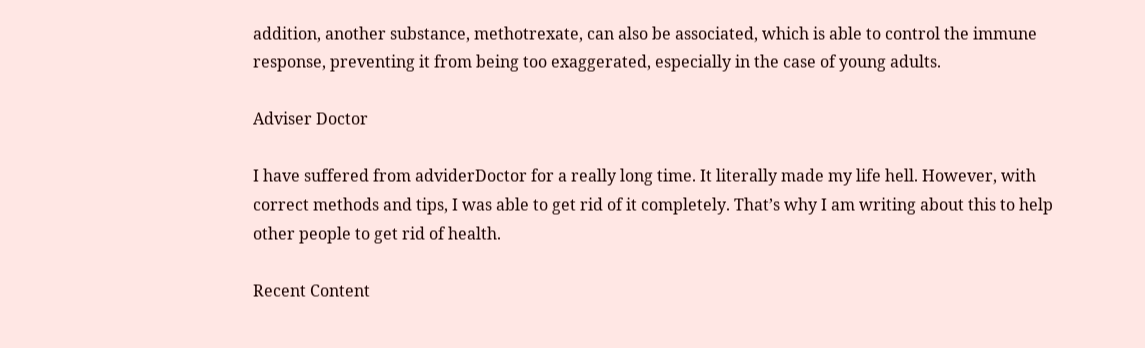addition, another substance, methotrexate, can also be associated, which is able to control the immune response, preventing it from being too exaggerated, especially in the case of young adults.

Adviser Doctor

I have suffered from adviderDoctor for a really long time. It literally made my life hell. However, with correct methods and tips, I was able to get rid of it completely. That’s why I am writing about this to help other people to get rid of health.

Recent Content